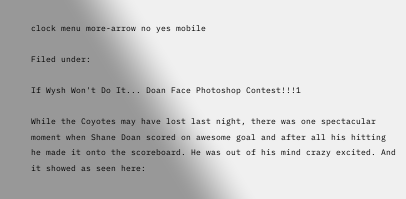clock menu more-arrow no yes mobile

Filed under:

If Wysh Won't Do It... Doan Face Photoshop Contest!!!1

While the Coyotes may have lost last night, there was one spectacular moment when Shane Doan scored on awesome goal and after all his hitting he made it onto the scoreboard. He was out of his mind crazy excited. And it showed as seen here: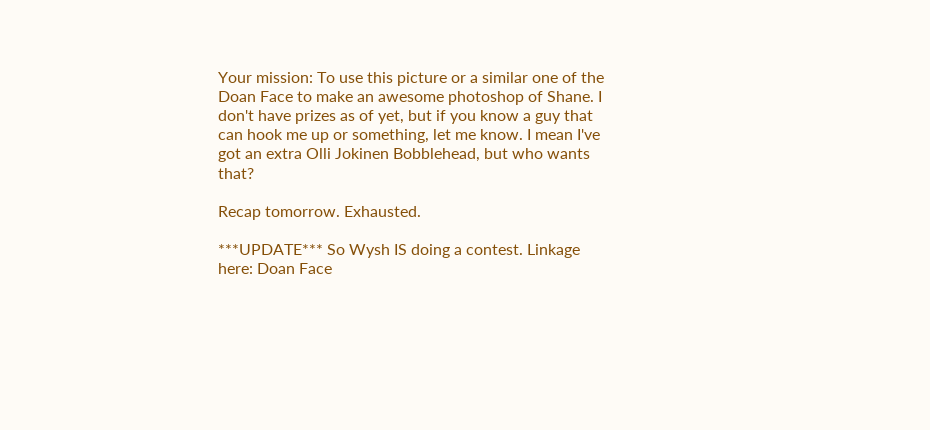Your mission: To use this picture or a similar one of the Doan Face to make an awesome photoshop of Shane. I don't have prizes as of yet, but if you know a guy that can hook me up or something, let me know. I mean I've got an extra Olli Jokinen Bobblehead, but who wants that?

Recap tomorrow. Exhausted.

***UPDATE*** So Wysh IS doing a contest. Linkage here: Doan Face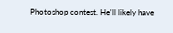Photoshop contest. He'll likely have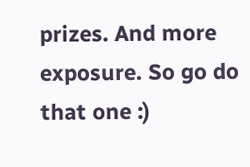prizes. And more exposure. So go do that one :)